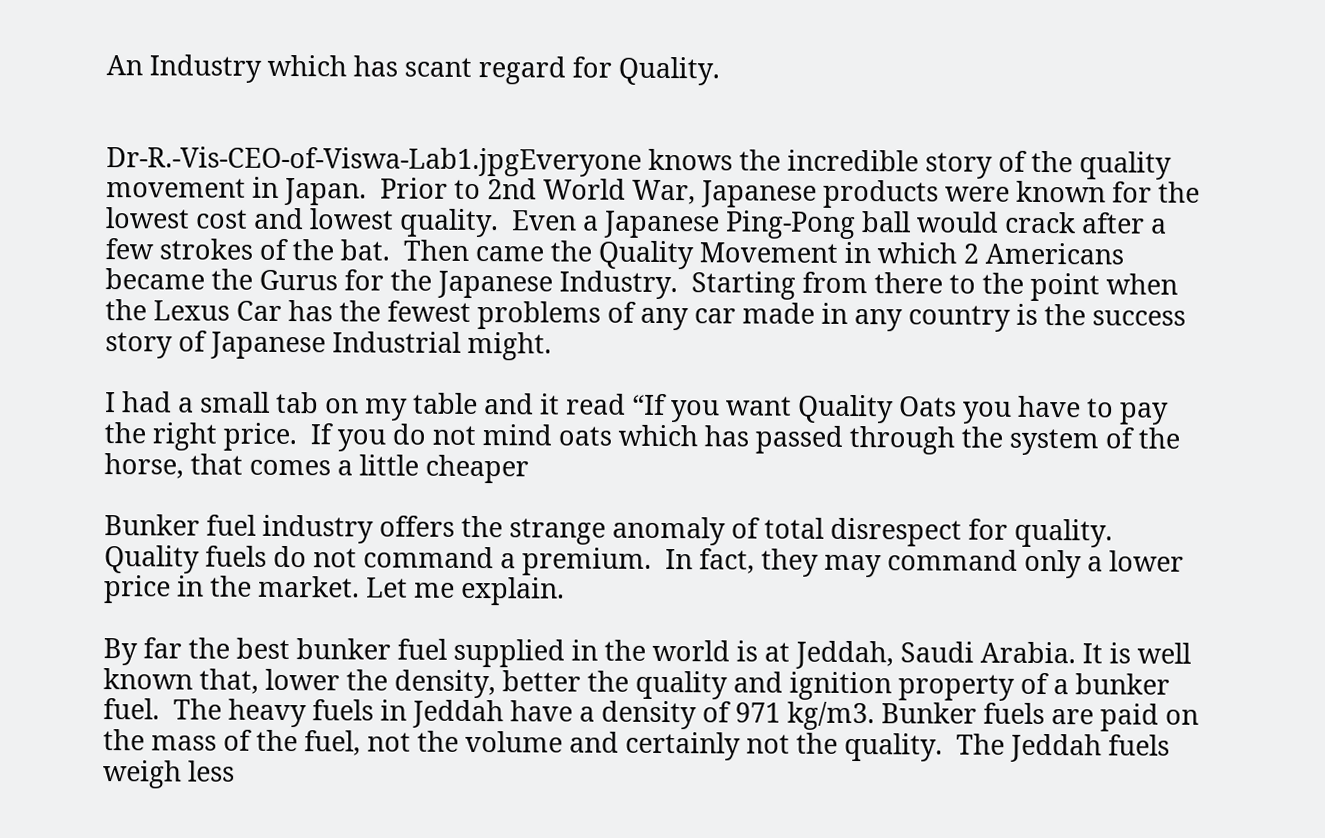An Industry which has scant regard for Quality.


Dr-R.-Vis-CEO-of-Viswa-Lab1.jpgEveryone knows the incredible story of the quality movement in Japan.  Prior to 2nd World War, Japanese products were known for the lowest cost and lowest quality.  Even a Japanese Ping-Pong ball would crack after a few strokes of the bat.  Then came the Quality Movement in which 2 Americans became the Gurus for the Japanese Industry.  Starting from there to the point when the Lexus Car has the fewest problems of any car made in any country is the success story of Japanese Industrial might.

I had a small tab on my table and it read “If you want Quality Oats you have to pay the right price.  If you do not mind oats which has passed through the system of the horse, that comes a little cheaper

Bunker fuel industry offers the strange anomaly of total disrespect for quality.  Quality fuels do not command a premium.  In fact, they may command only a lower price in the market. Let me explain.

By far the best bunker fuel supplied in the world is at Jeddah, Saudi Arabia. It is well known that, lower the density, better the quality and ignition property of a bunker fuel.  The heavy fuels in Jeddah have a density of 971 kg/m3. Bunker fuels are paid on the mass of the fuel, not the volume and certainly not the quality.  The Jeddah fuels weigh less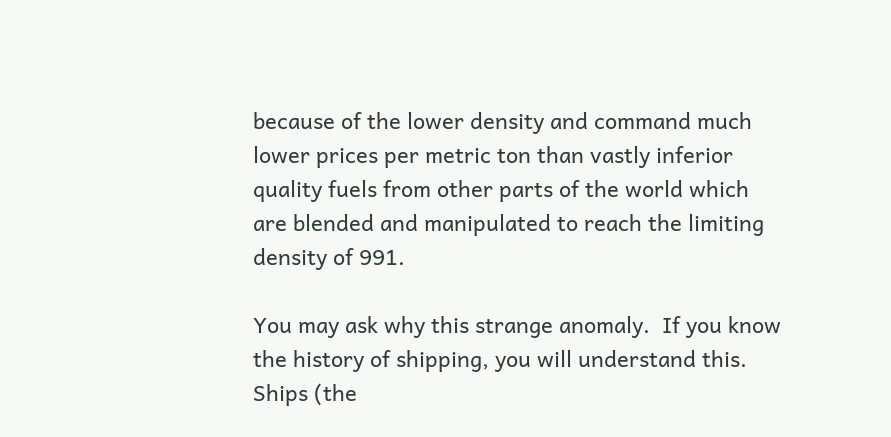because of the lower density and command much lower prices per metric ton than vastly inferior quality fuels from other parts of the world which are blended and manipulated to reach the limiting density of 991.

You may ask why this strange anomaly.  If you know the history of shipping, you will understand this. Ships (the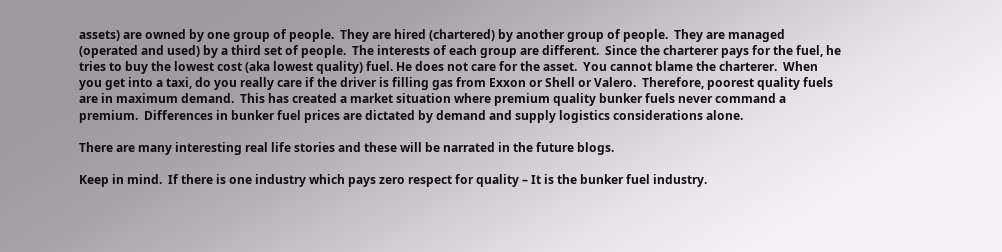assets) are owned by one group of people.  They are hired (chartered) by another group of people.  They are managed (operated and used) by a third set of people.  The interests of each group are different.  Since the charterer pays for the fuel, he tries to buy the lowest cost (aka lowest quality) fuel. He does not care for the asset.  You cannot blame the charterer.  When you get into a taxi, do you really care if the driver is filling gas from Exxon or Shell or Valero.  Therefore, poorest quality fuels are in maximum demand.  This has created a market situation where premium quality bunker fuels never command a premium.  Differences in bunker fuel prices are dictated by demand and supply logistics considerations alone.

There are many interesting real life stories and these will be narrated in the future blogs.

Keep in mind.  If there is one industry which pays zero respect for quality – It is the bunker fuel industry.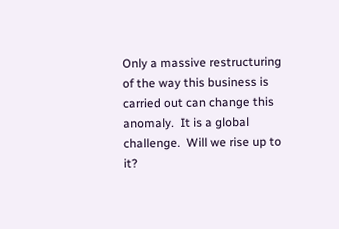Only a massive restructuring of the way this business is carried out can change this anomaly.  It is a global challenge.  Will we rise up to it?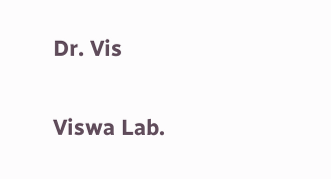Dr. Vis


Viswa Lab.